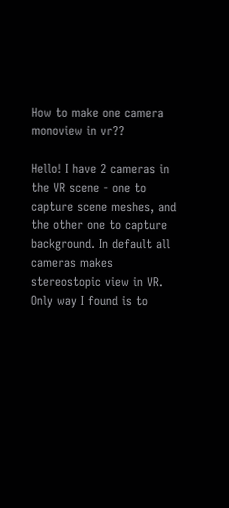How to make one camera monoview in vr??

Hello! I have 2 cameras in the VR scene - one to capture scene meshes, and the other one to capture background. In default all cameras makes stereostopic view in VR. Only way I found is to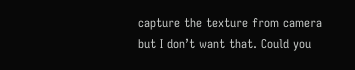capture the texture from camera but I don’t want that. Could you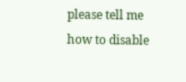please tell me how to disable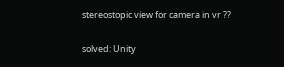stereostopic view for camera in vr ??

solved: Unity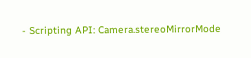- Scripting API: Camera.stereoMirrorMode